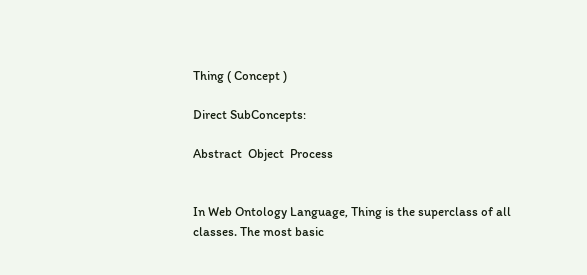Thing ( Concept )

Direct SubConcepts:

Abstract  Object  Process


In Web Ontology Language, Thing is the superclass of all classes. The most basic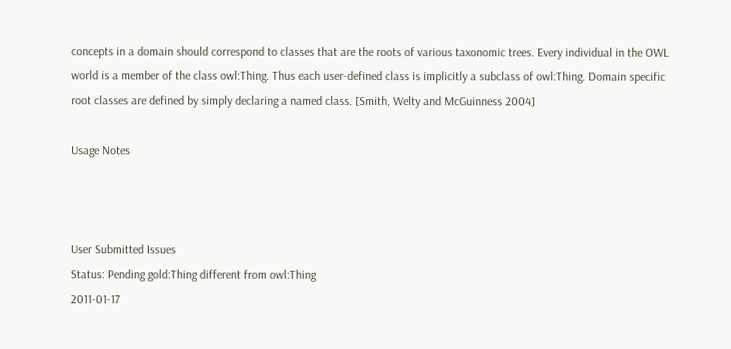concepts in a domain should correspond to classes that are the roots of various taxonomic trees. Every individual in the OWL world is a member of the class owl:Thing. Thus each user-defined class is implicitly a subclass of owl:Thing. Domain specific root classes are defined by simply declaring a named class. [Smith, Welty and McGuinness 2004]

Usage Notes



User Submitted Issues
Status: Pending gold:Thing different from owl:Thing
2011-01-17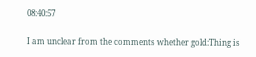08:40:57

I am unclear from the comments whether gold:Thing is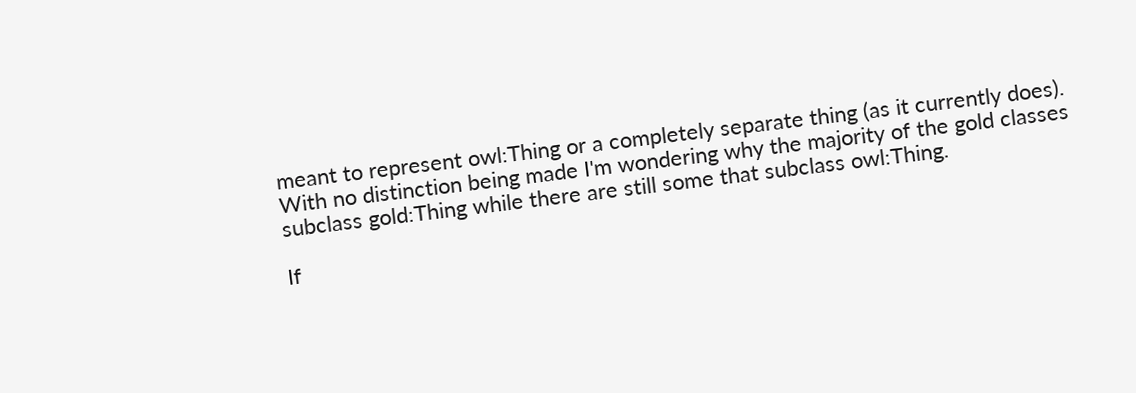meant to represent owl:Thing or a completely separate thing (as it currently does). With no distinction being made I'm wondering why the majority of the gold classes subclass gold:Thing while there are still some that subclass owl:Thing.

If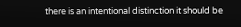there is an intentional distinction it should be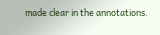made clear in the annotations.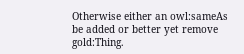Otherwise either an owl:sameAs be added or better yet remove gold:Thing.